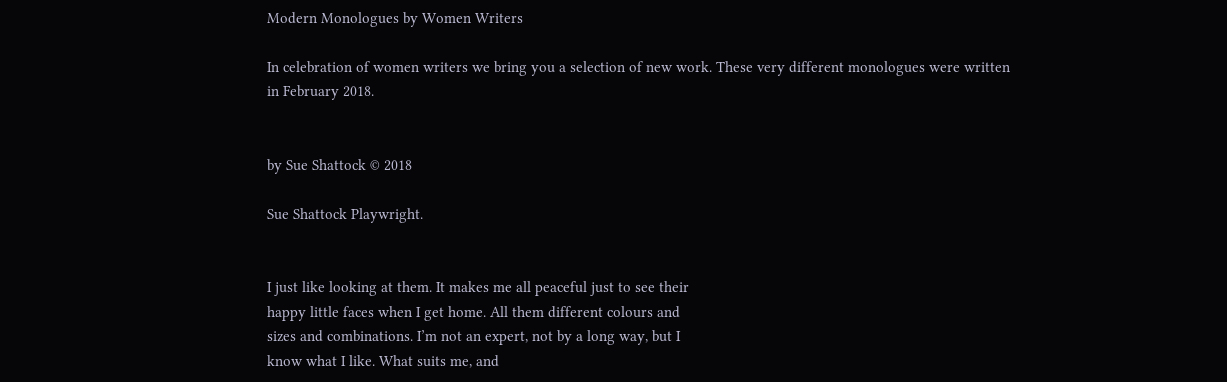Modern Monologues by Women Writers

In celebration of women writers we bring you a selection of new work. These very different monologues were written in February 2018.


by Sue Shattock © 2018

Sue Shattock Playwright.


I just like looking at them. It makes me all peaceful just to see their
happy little faces when I get home. All them different colours and
sizes and combinations. I’m not an expert, not by a long way, but I
know what I like. What suits me, and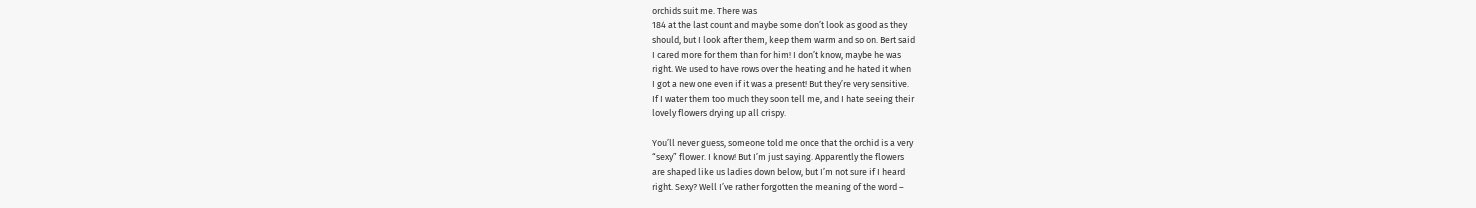orchids suit me. There was
184 at the last count and maybe some don’t look as good as they
should, but I look after them, keep them warm and so on. Bert said
I cared more for them than for him! I don’t know, maybe he was
right. We used to have rows over the heating and he hated it when
I got a new one even if it was a present! But they’re very sensitive.
If I water them too much they soon tell me, and I hate seeing their
lovely flowers drying up all crispy.

You’ll never guess, someone told me once that the orchid is a very
“sexy” flower. I know! But I’m just saying. Apparently the flowers
are shaped like us ladies down below, but I’m not sure if I heard
right. Sexy? Well I’ve rather forgotten the meaning of the word –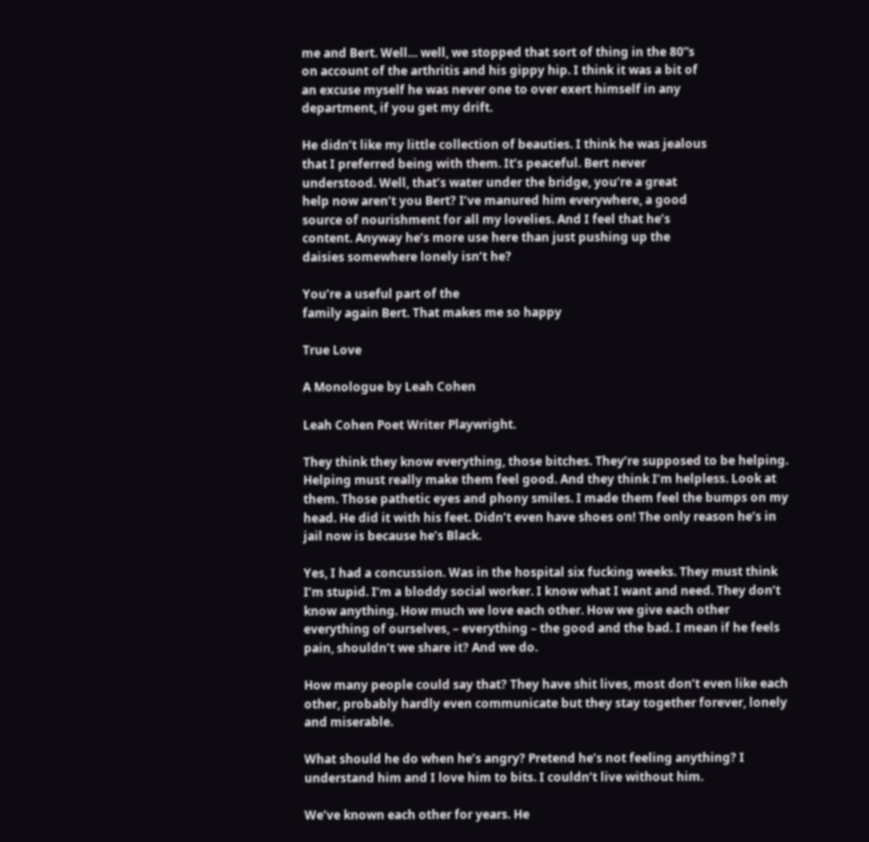me and Bert. Well… well, we stopped that sort of thing in the 80”s
on account of the arthritis and his gippy hip. I think it was a bit of
an excuse myself he was never one to over exert himself in any
department, if you get my drift.

He didn’t like my little collection of beauties. I think he was jealous
that I preferred being with them. It’s peaceful. Bert never
understood. Well, that’s water under the bridge, you’re a great
help now aren’t you Bert? I’ve manured him everywhere, a good
source of nourishment for all my lovelies. And I feel that he’s
content. Anyway he’s more use here than just pushing up the
daisies somewhere lonely isn’t he?

You’re a useful part of the
family again Bert. That makes me so happy

True Love

A Monologue by Leah Cohen

Leah Cohen Poet Writer Playwright.

They think they know everything, those bitches. They’re supposed to be helping. Helping must really make them feel good. And they think I’m helpless. Look at them. Those pathetic eyes and phony smiles. I made them feel the bumps on my head. He did it with his feet. Didn’t even have shoes on! The only reason he’s in jail now is because he’s Black.

Yes, I had a concussion. Was in the hospital six fucking weeks. They must think I’m stupid. I’m a bloddy social worker. I know what I want and need. They don’t know anything. How much we love each other. How we give each other everything of ourselves, – everything – the good and the bad. I mean if he feels pain, shouldn’t we share it? And we do.

How many people could say that? They have shit lives, most don’t even like each other, probably hardly even communicate but they stay together forever, lonely and miserable.

What should he do when he’s angry? Pretend he’s not feeling anything? I understand him and I love him to bits. I couldn’t live without him.

We’ve known each other for years. He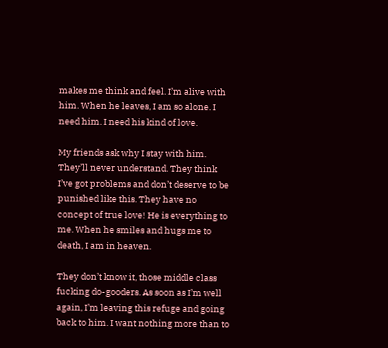makes me think and feel. I’m alive with him. When he leaves, I am so alone. I need him. I need his kind of love.

My friends ask why I stay with him. They’ll never understand. They think I’ve got problems and don’t deserve to be punished like this. They have no concept of true love! He is everything to me. When he smiles and hugs me to death, I am in heaven.

They don’t know it, those middle class fucking do-gooders. As soon as I’m well again, I’m leaving this refuge and going back to him. I want nothing more than to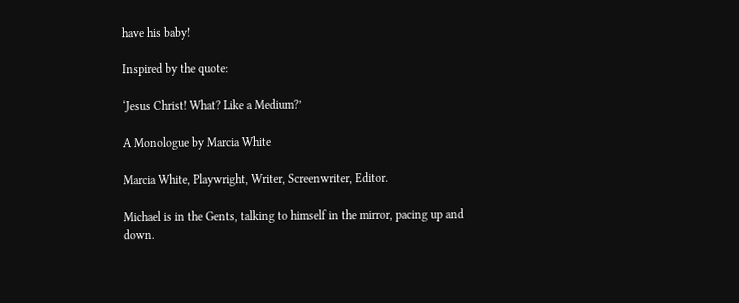have his baby!

Inspired by the quote:

‘Jesus Christ! What? Like a Medium?’

A Monologue by Marcia White

Marcia White, Playwright, Writer, Screenwriter, Editor.

Michael is in the Gents, talking to himself in the mirror, pacing up and down.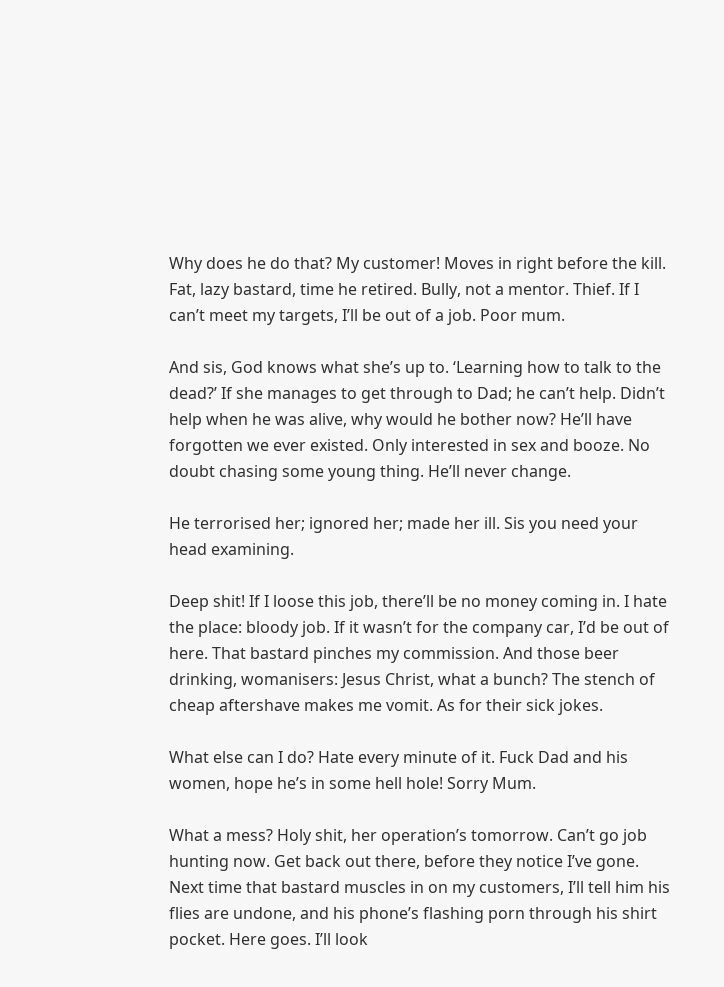Why does he do that? My customer! Moves in right before the kill. Fat, lazy bastard, time he retired. Bully, not a mentor. Thief. If I can’t meet my targets, I’ll be out of a job. Poor mum.

And sis, God knows what she’s up to. ‘Learning how to talk to the dead?’ If she manages to get through to Dad; he can’t help. Didn’t help when he was alive, why would he bother now? He’ll have forgotten we ever existed. Only interested in sex and booze. No doubt chasing some young thing. He’ll never change.

He terrorised her; ignored her; made her ill. Sis you need your head examining.

Deep shit! If I loose this job, there’ll be no money coming in. I hate the place: bloody job. If it wasn’t for the company car, I’d be out of here. That bastard pinches my commission. And those beer drinking, womanisers: Jesus Christ, what a bunch? The stench of cheap aftershave makes me vomit. As for their sick jokes.

What else can I do? Hate every minute of it. Fuck Dad and his women, hope he’s in some hell hole! Sorry Mum.

What a mess? Holy shit, her operation’s tomorrow. Can’t go job hunting now. Get back out there, before they notice I’ve gone. Next time that bastard muscles in on my customers, I’ll tell him his flies are undone, and his phone’s flashing porn through his shirt pocket. Here goes. I’ll look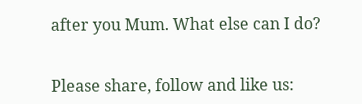after you Mum. What else can I do?


Please share, follow and like us: